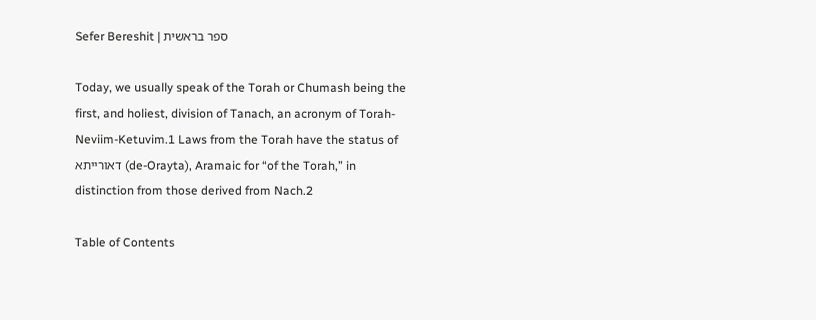Sefer Bereshit | ספר בראשית

Today, we usually speak of the Torah or Chumash being the first, and holiest, division of Tanach, an acronym of Torah-Neviim-Ketuvim.1 Laws from the Torah have the status of דאורייתא (de-Orayta), Aramaic for “of the Torah,” in distinction from those derived from Nach.2

Table of Contents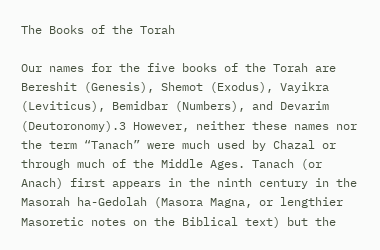The Books of the Torah

Our names for the five books of the Torah are Bereshit (Genesis), Shemot (Exodus), Vayikra (Leviticus), Bemidbar (Numbers), and Devarim (Deutoronomy).3 However, neither these names nor the term “Tanach” were much used by Chazal or through much of the Middle Ages. Tanach (or Anach) first appears in the ninth century in the Masorah ha-Gedolah (Masora Magna, or lengthier Masoretic notes on the Biblical text) but the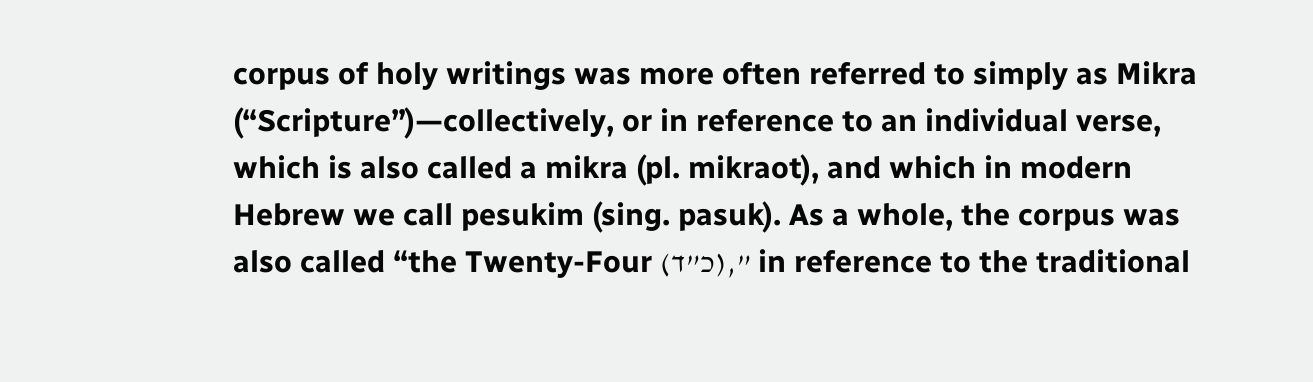corpus of holy writings was more often referred to simply as Mikra (“Scripture”)—collectively, or in reference to an individual verse, which is also called a mikra (pl. mikraot), and which in modern Hebrew we call pesukim (sing. pasuk). As a whole, the corpus was also called “the Twenty-Four (כ”ד),” in reference to the traditional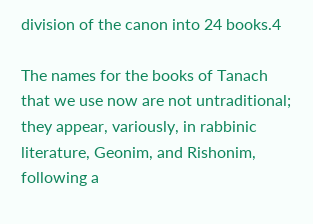division of the canon into 24 books.4

The names for the books of Tanach that we use now are not untraditional; they appear, variously, in rabbinic literature, Geonim, and Rishonim, following a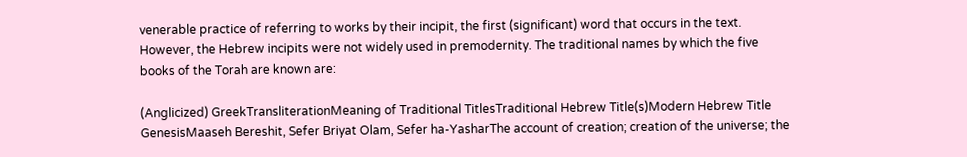venerable practice of referring to works by their incipit, the first (significant) word that occurs in the text. However, the Hebrew incipits were not widely used in premodernity. The traditional names by which the five books of the Torah are known are:

(Anglicized) GreekTransliterationMeaning of Traditional TitlesTraditional Hebrew Title(s)Modern Hebrew Title
GenesisMaaseh Bereshit, Sefer Briyat Olam, Sefer ha-YasharThe account of creation; creation of the universe; the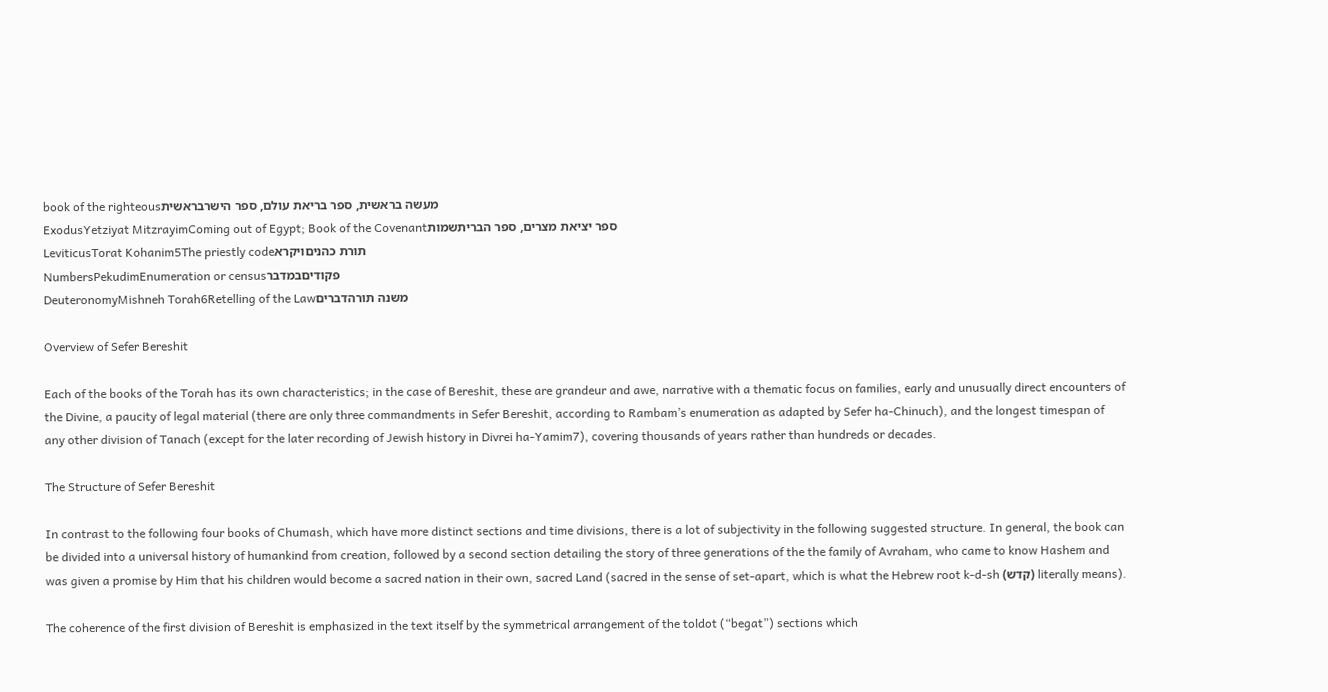book of the righteousמעשה בראשית, ספר בריאת עולם, ספר הישרבראשית
ExodusYetziyat MitzrayimComing out of Egypt; Book of the Covenantספר יציאת מצרים, ספר הבריתשמות
LeviticusTorat Kohanim5The priestly codeתורת כהניםויקרא
NumbersPekudimEnumeration or censusפקודיםבמדבר
DeuteronomyMishneh Torah6Retelling of the Lawמשנה תורהדברים

Overview of Sefer Bereshit

Each of the books of the Torah has its own characteristics; in the case of Bereshit, these are grandeur and awe, narrative with a thematic focus on families, early and unusually direct encounters of the Divine, a paucity of legal material (there are only three commandments in Sefer Bereshit, according to Rambam’s enumeration as adapted by Sefer ha-Chinuch), and the longest timespan of any other division of Tanach (except for the later recording of Jewish history in Divrei ha-Yamim7), covering thousands of years rather than hundreds or decades.

The Structure of Sefer Bereshit

In contrast to the following four books of Chumash, which have more distinct sections and time divisions, there is a lot of subjectivity in the following suggested structure. In general, the book can be divided into a universal history of humankind from creation, followed by a second section detailing the story of three generations of the the family of Avraham, who came to know Hashem and was given a promise by Him that his children would become a sacred nation in their own, sacred Land (sacred in the sense of set-apart, which is what the Hebrew root k-d-sh (קדש) literally means).

The coherence of the first division of Bereshit is emphasized in the text itself by the symmetrical arrangement of the toldot (“begat”) sections which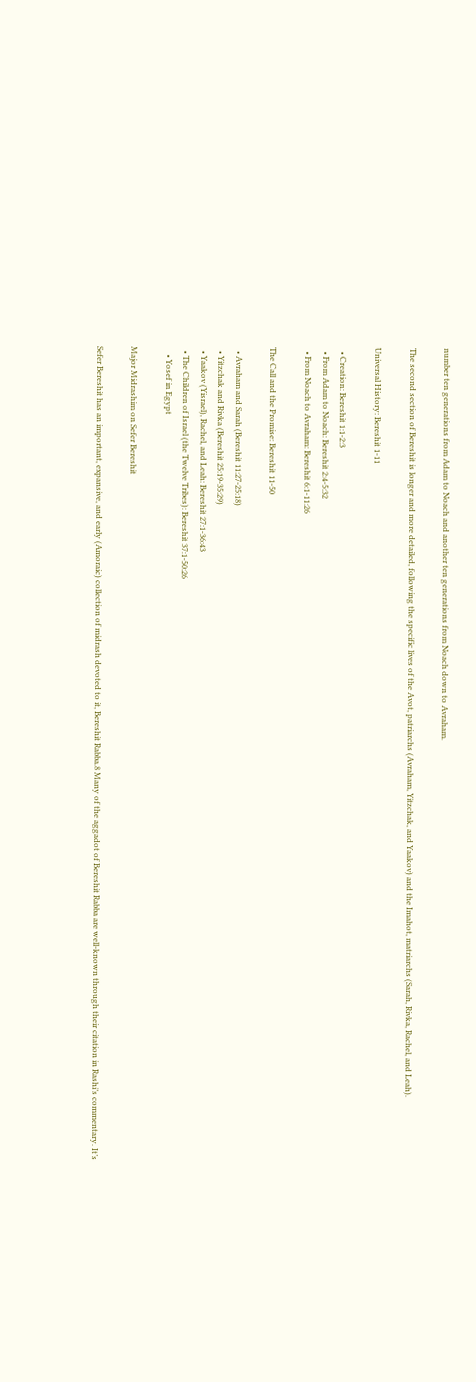number ten generations from Adam to Noach and another ten generations from Noach down to Avraham.

The second section of Bereshit is longer and more detailed, following the specific lives of the Avot, patriarchs (Avraham, Yitzchak, and Yaakov) and the Imahot, matriarchs (Sarah, Rivka, Rachel, and Leah).

Universal History: Bereshit 1-11

  • Creation: Bereshit 1:1-2:3
  • From Adam to Noach: Bereshit 2:4-5:32
  • From Noach to Avraham: Bereshit 6:1-11:26

The Call and the Promise: Bereshit 11-50

  • Avraham and Sarah (Bereshit 11:27-25:18)
  • Yitzchak and Rivka (Bereshit 25:19-35:29)
  • Yaakov (Yisrael), Rachel, and Leah: Bereshit 27:1-36:43
  • The Children of Israel (the Twelve Tribes): Bereshit 37:1-50:26
    • Yosef in Egypt

Major Midrashim on Sefer Bereshit

Sefer Bereshit has an important, expansive, and early (Amoraic) collection of midrash devoted to it, Bereshit Rabba.8 Many of the aggadot of Bereshit Rabba are well-known through their citation in Rashi’s commentary. It’s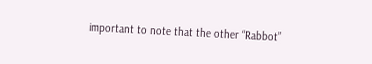important to note that the other “Rabbot”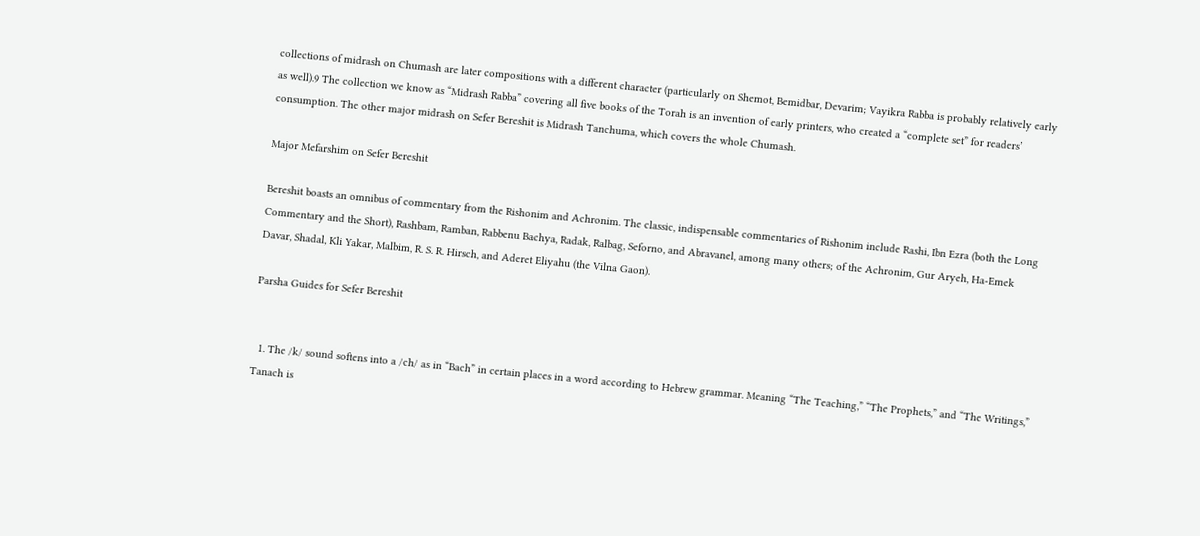collections of midrash on Chumash are later compositions with a different character (particularly on Shemot, Bemidbar, Devarim; Vayikra Rabba is probably relatively early as well).9 The collection we know as “Midrash Rabba” covering all five books of the Torah is an invention of early printers, who created a “complete set” for readers’ consumption. The other major midrash on Sefer Bereshit is Midrash Tanchuma, which covers the whole Chumash.

Major Mefarshim on Sefer Bereshit

Bereshit boasts an omnibus of commentary from the Rishonim and Achronim. The classic, indispensable commentaries of Rishonim include Rashi, Ibn Ezra (both the Long Commentary and the Short), Rashbam, Ramban, Rabbenu Bachya, Radak, Ralbag, Seforno, and Abravanel, among many others; of the Achronim, Gur Aryeh, Ha-Emek Davar, Shadal, Kli Yakar, Malbim, R. S. R. Hirsch, and Aderet Eliyahu (the Vilna Gaon).

Parsha Guides for Sefer Bereshit


  1. The /k/ sound softens into a /ch/ as in “Bach” in certain places in a word according to Hebrew grammar. Meaning “The Teaching,” “The Prophets,” and “The Writings,” Tanach is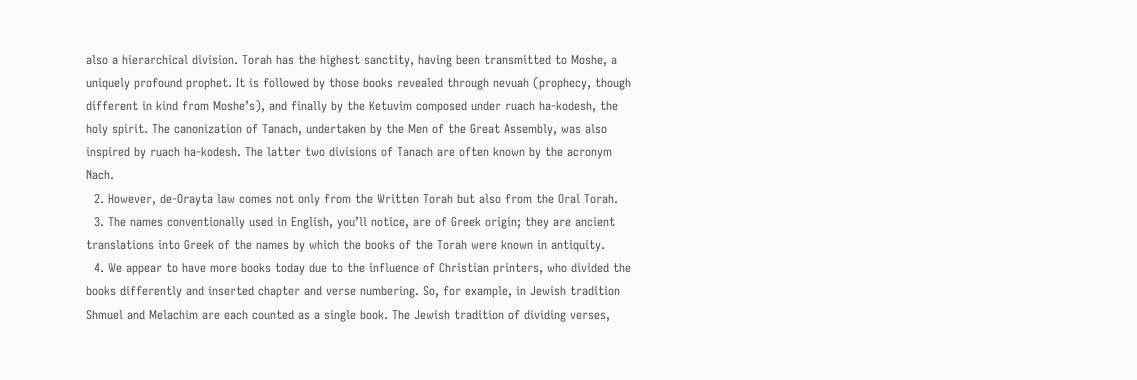also a hierarchical division. Torah has the highest sanctity, having been transmitted to Moshe, a uniquely profound prophet. It is followed by those books revealed through nevuah (prophecy, though different in kind from Moshe’s), and finally by the Ketuvim composed under ruach ha-kodesh, the holy spirit. The canonization of Tanach, undertaken by the Men of the Great Assembly, was also inspired by ruach ha-kodesh. The latter two divisions of Tanach are often known by the acronym Nach.
  2. However, de-Orayta law comes not only from the Written Torah but also from the Oral Torah.
  3. The names conventionally used in English, you’ll notice, are of Greek origin; they are ancient translations into Greek of the names by which the books of the Torah were known in antiquity.
  4. We appear to have more books today due to the influence of Christian printers, who divided the books differently and inserted chapter and verse numbering. So, for example, in Jewish tradition Shmuel and Melachim are each counted as a single book. The Jewish tradition of dividing verses,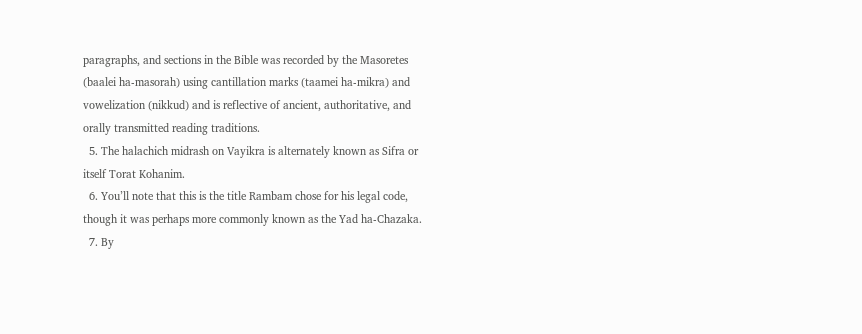paragraphs, and sections in the Bible was recorded by the Masoretes (baalei ha-masorah) using cantillation marks (taamei ha-mikra) and vowelization (nikkud) and is reflective of ancient, authoritative, and orally transmitted reading traditions.
  5. The halachich midrash on Vayikra is alternately known as Sifra or itself Torat Kohanim.
  6. You’ll note that this is the title Rambam chose for his legal code, though it was perhaps more commonly known as the Yad ha-Chazaka.
  7. By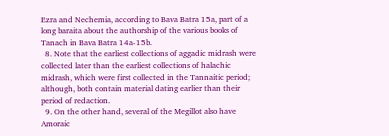Ezra and Nechemia, according to Bava Batra 15a, part of a long baraita about the authorship of the various books of Tanach in Bava Batra 14a-15b.
  8. Note that the earliest collections of aggadic midrash were collected later than the earliest collections of halachic midrash, which were first collected in the Tannaitic period; although, both contain material dating earlier than their period of redaction.
  9. On the other hand, several of the Megillot also have Amoraic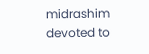midrashim devoted to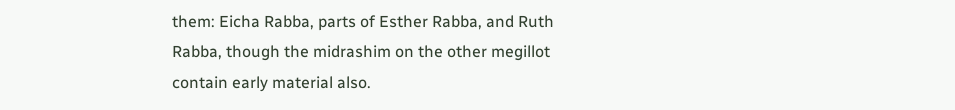them: Eicha Rabba, parts of Esther Rabba, and Ruth Rabba, though the midrashim on the other megillot contain early material also.